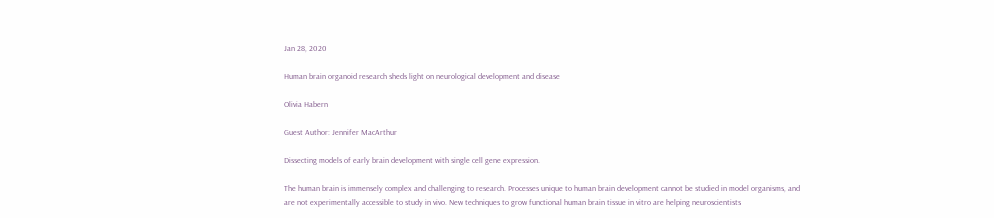Jan 28, 2020

Human brain organoid research sheds light on neurological development and disease

Olivia Habern

Guest Author: Jennifer MacArthur

Dissecting models of early brain development with single cell gene expression.

The human brain is immensely complex and challenging to research. Processes unique to human brain development cannot be studied in model organisms, and are not experimentally accessible to study in vivo. New techniques to grow functional human brain tissue in vitro are helping neuroscientists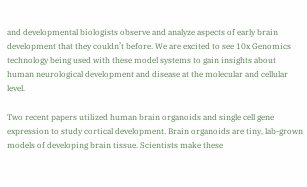and developmental biologists observe and analyze aspects of early brain development that they couldn’t before. We are excited to see 10x Genomics technology being used with these model systems to gain insights about human neurological development and disease at the molecular and cellular level.

Two recent papers utilized human brain organoids and single cell gene expression to study cortical development. Brain organoids are tiny, lab-grown models of developing brain tissue. Scientists make these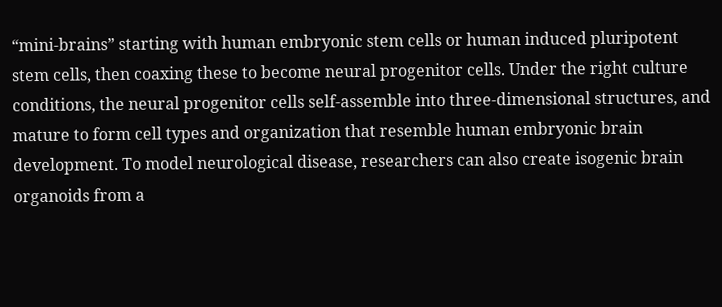“mini-brains” starting with human embryonic stem cells or human induced pluripotent stem cells, then coaxing these to become neural progenitor cells. Under the right culture conditions, the neural progenitor cells self-assemble into three-dimensional structures, and mature to form cell types and organization that resemble human embryonic brain development. To model neurological disease, researchers can also create isogenic brain organoids from a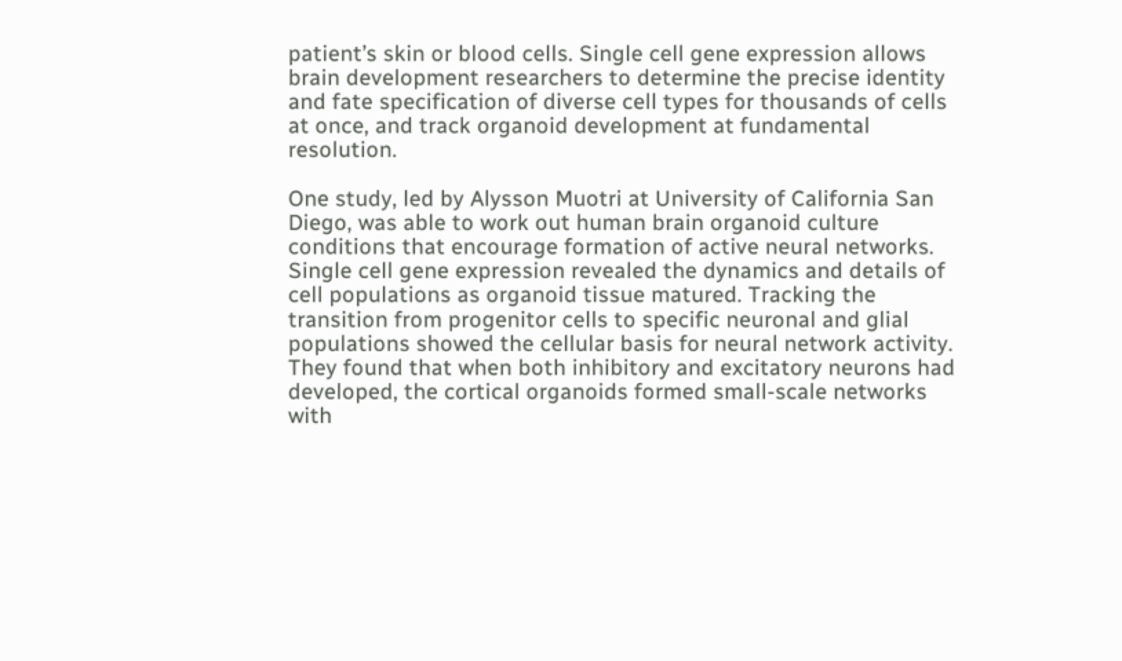patient’s skin or blood cells. Single cell gene expression allows brain development researchers to determine the precise identity and fate specification of diverse cell types for thousands of cells at once, and track organoid development at fundamental resolution.

One study, led by Alysson Muotri at University of California San Diego, was able to work out human brain organoid culture conditions that encourage formation of active neural networks. Single cell gene expression revealed the dynamics and details of cell populations as organoid tissue matured. Tracking the transition from progenitor cells to specific neuronal and glial populations showed the cellular basis for neural network activity. They found that when both inhibitory and excitatory neurons had developed, the cortical organoids formed small-scale networks with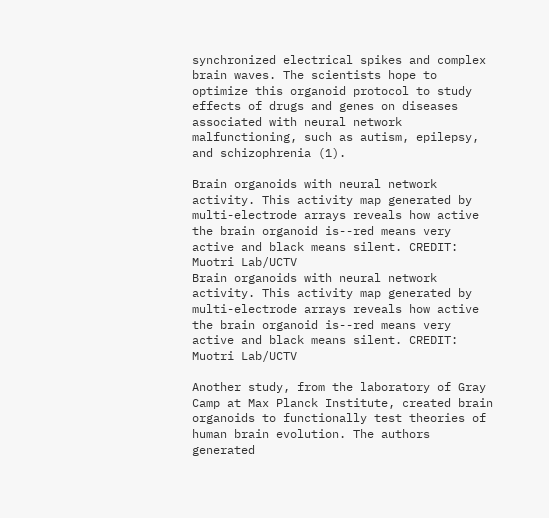synchronized electrical spikes and complex brain waves. The scientists hope to optimize this organoid protocol to study effects of drugs and genes on diseases associated with neural network malfunctioning, such as autism, epilepsy, and schizophrenia (1).

Brain organoids with neural network activity. This activity map generated by multi-electrode arrays reveals how active the brain organoid is--red means very active and black means silent. CREDIT: Muotri Lab/UCTV
Brain organoids with neural network activity. This activity map generated by multi-electrode arrays reveals how active the brain organoid is--red means very active and black means silent. CREDIT: Muotri Lab/UCTV

Another study, from the laboratory of Gray Camp at Max Planck Institute, created brain organoids to functionally test theories of human brain evolution. The authors generated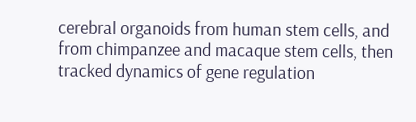cerebral organoids from human stem cells, and from chimpanzee and macaque stem cells, then tracked dynamics of gene regulation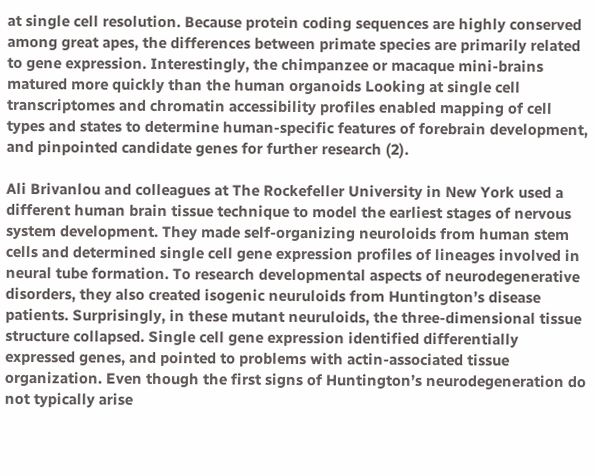at single cell resolution. Because protein coding sequences are highly conserved among great apes, the differences between primate species are primarily related to gene expression. Interestingly, the chimpanzee or macaque mini-brains matured more quickly than the human organoids Looking at single cell transcriptomes and chromatin accessibility profiles enabled mapping of cell types and states to determine human-specific features of forebrain development, and pinpointed candidate genes for further research (2).

Ali Brivanlou and colleagues at The Rockefeller University in New York used a different human brain tissue technique to model the earliest stages of nervous system development. They made self-organizing neuroloids from human stem cells and determined single cell gene expression profiles of lineages involved in neural tube formation. To research developmental aspects of neurodegenerative disorders, they also created isogenic neuruloids from Huntington’s disease patients. Surprisingly, in these mutant neuruloids, the three-dimensional tissue structure collapsed. Single cell gene expression identified differentially expressed genes, and pointed to problems with actin-associated tissue organization. Even though the first signs of Huntington’s neurodegeneration do not typically arise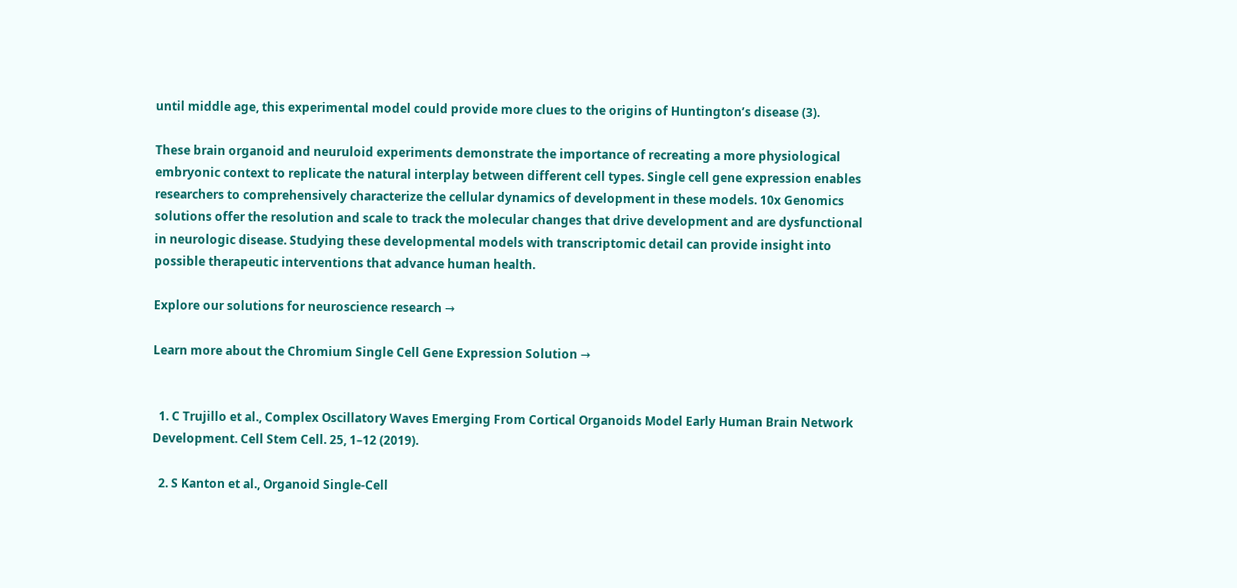until middle age, this experimental model could provide more clues to the origins of Huntington’s disease (3).

These brain organoid and neuruloid experiments demonstrate the importance of recreating a more physiological embryonic context to replicate the natural interplay between different cell types. Single cell gene expression enables researchers to comprehensively characterize the cellular dynamics of development in these models. 10x Genomics solutions offer the resolution and scale to track the molecular changes that drive development and are dysfunctional in neurologic disease. Studying these developmental models with transcriptomic detail can provide insight into possible therapeutic interventions that advance human health.

Explore our solutions for neuroscience research →

Learn more about the Chromium Single Cell Gene Expression Solution →


  1. C Trujillo et al., Complex Oscillatory Waves Emerging From Cortical Organoids Model Early Human Brain Network Development. Cell Stem Cell. 25, 1–12 (2019).

  2. S Kanton et al., Organoid Single-Cell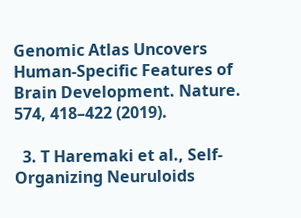Genomic Atlas Uncovers Human-Specific Features of Brain Development. Nature. 574, 418–422 (2019).

  3. T Haremaki et al., Self-Organizing Neuruloids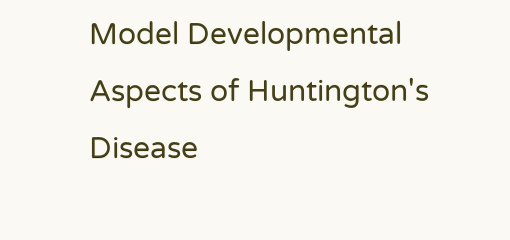Model Developmental Aspects of Huntington's Disease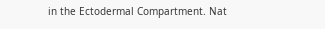in the Ectodermal Compartment. Nat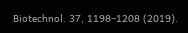Biotechnol. 37, 1198–1208 (2019).